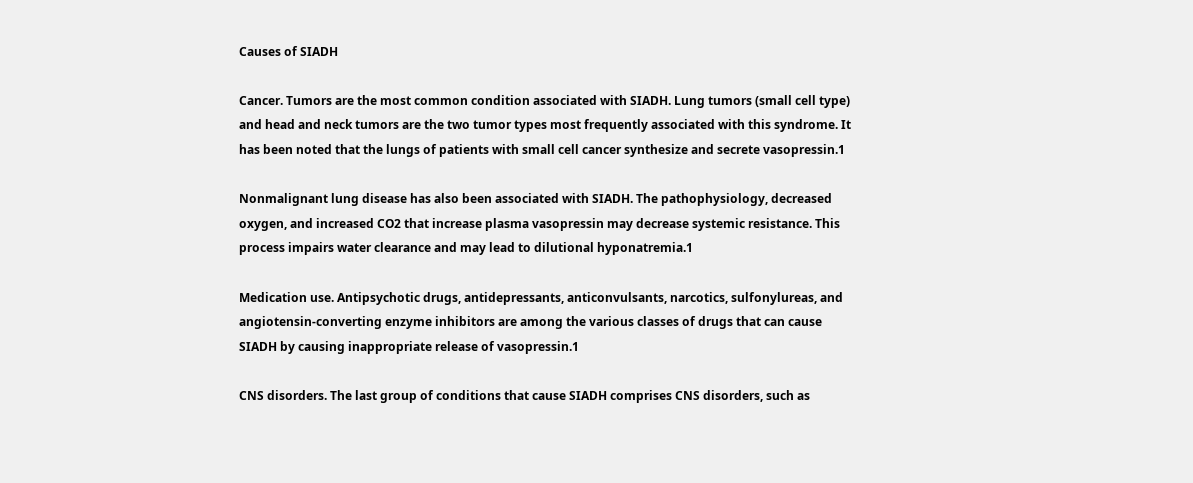Causes of SIADH

Cancer. Tumors are the most common condition associated with SIADH. Lung tumors (small cell type) and head and neck tumors are the two tumor types most frequently associated with this syndrome. It has been noted that the lungs of patients with small cell cancer synthesize and secrete vasopressin.1

Nonmalignant lung disease has also been associated with SIADH. The pathophysiology, decreased oxygen, and increased CO2 that increase plasma vasopressin may decrease systemic resistance. This process impairs water clearance and may lead to dilutional hyponatremia.1

Medication use. Antipsychotic drugs, antidepressants, anticonvulsants, narcotics, sulfonylureas, and angiotensin-converting enzyme inhibitors are among the various classes of drugs that can cause SIADH by causing inappropriate release of vasopressin.1

CNS disorders. The last group of conditions that cause SIADH comprises CNS disorders, such as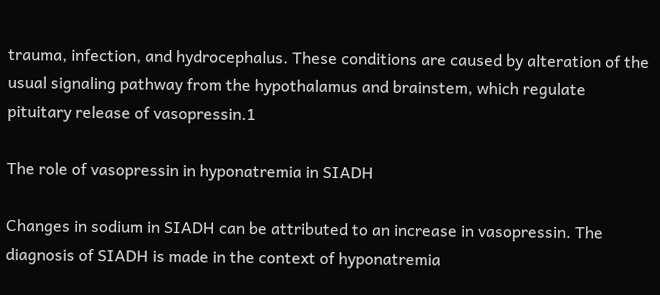trauma, infection, and hydrocephalus. These conditions are caused by alteration of the usual signaling pathway from the hypothalamus and brainstem, which regulate pituitary release of vasopressin.1

The role of vasopressin in hyponatremia in SIADH

Changes in sodium in SIADH can be attributed to an increase in vasopressin. The diagnosis of SIADH is made in the context of hyponatremia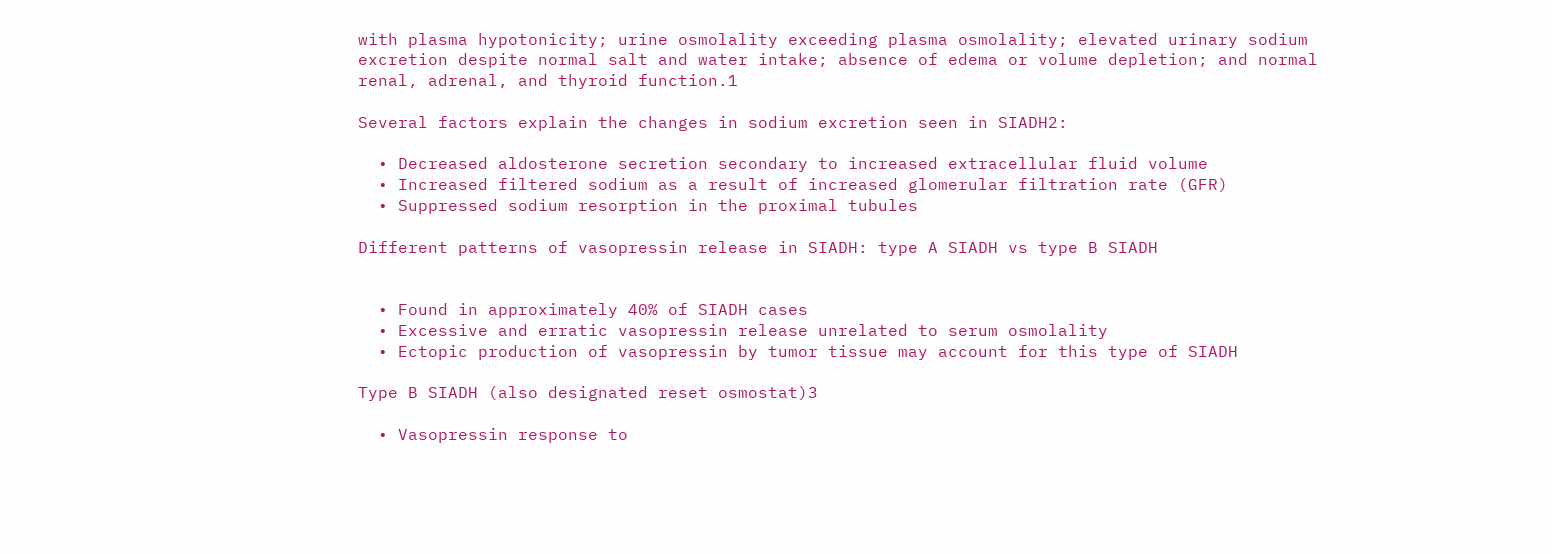with plasma hypotonicity; urine osmolality exceeding plasma osmolality; elevated urinary sodium excretion despite normal salt and water intake; absence of edema or volume depletion; and normal renal, adrenal, and thyroid function.1

Several factors explain the changes in sodium excretion seen in SIADH2:

  • Decreased aldosterone secretion secondary to increased extracellular fluid volume
  • Increased filtered sodium as a result of increased glomerular filtration rate (GFR)
  • Suppressed sodium resorption in the proximal tubules

Different patterns of vasopressin release in SIADH: type A SIADH vs type B SIADH


  • Found in approximately 40% of SIADH cases
  • Excessive and erratic vasopressin release unrelated to serum osmolality
  • Ectopic production of vasopressin by tumor tissue may account for this type of SIADH

Type B SIADH (also designated reset osmostat)3

  • Vasopressin response to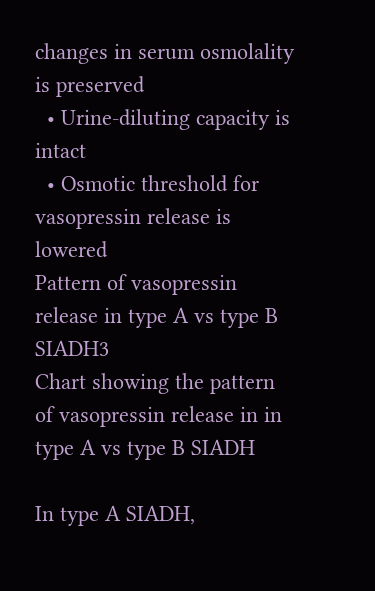changes in serum osmolality is preserved
  • Urine-diluting capacity is intact
  • Osmotic threshold for vasopressin release is lowered
Pattern of vasopressin release in type A vs type B SIADH3
Chart showing the pattern of vasopressin release in in type A vs type B SIADH

In type A SIADH,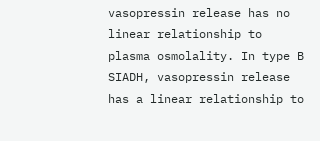vasopressin release has no linear relationship to plasma osmolality. In type B SIADH, vasopressin release has a linear relationship to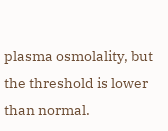plasma osmolality, but the threshold is lower than normal.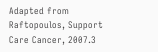Adapted from Raftopoulos, Support Care Cancer, 2007.3